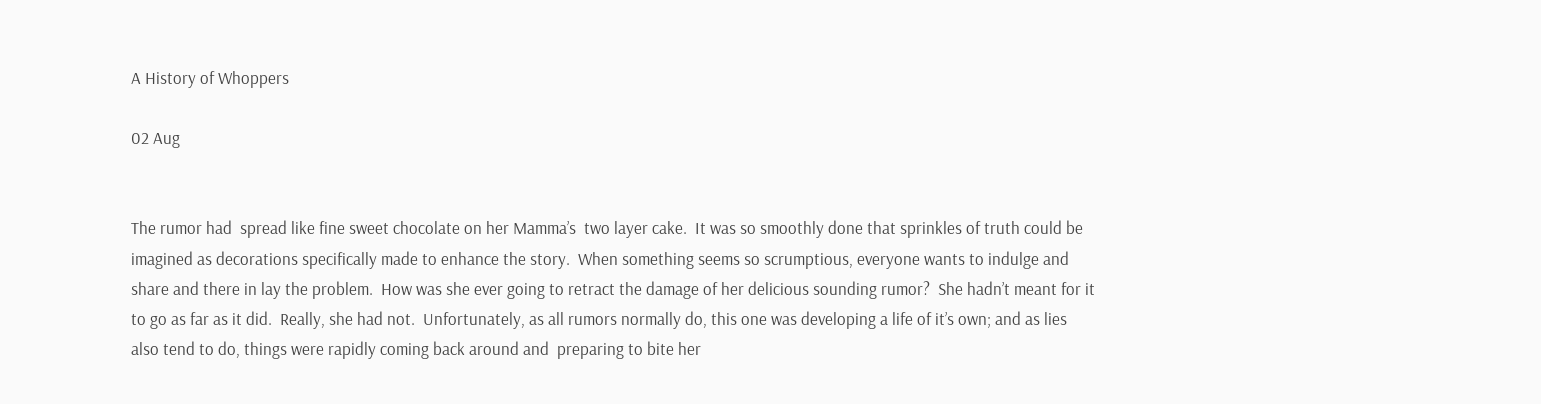A History of Whoppers

02 Aug


The rumor had  spread like fine sweet chocolate on her Mamma’s  two layer cake.  It was so smoothly done that sprinkles of truth could be imagined as decorations specifically made to enhance the story.  When something seems so scrumptious, everyone wants to indulge and share and there in lay the problem.  How was she ever going to retract the damage of her delicious sounding rumor?  She hadn’t meant for it to go as far as it did.  Really, she had not.  Unfortunately, as all rumors normally do, this one was developing a life of it’s own; and as lies also tend to do, things were rapidly coming back around and  preparing to bite her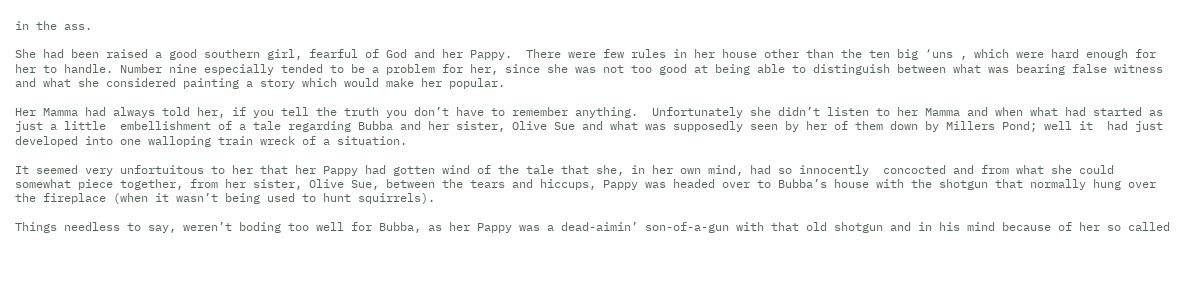in the ass.

She had been raised a good southern girl, fearful of God and her Pappy.  There were few rules in her house other than the ten big ‘uns , which were hard enough for her to handle. Number nine especially tended to be a problem for her, since she was not too good at being able to distinguish between what was bearing false witness and what she considered painting a story which would make her popular.

Her Mamma had always told her, if you tell the truth you don’t have to remember anything.  Unfortunately she didn’t listen to her Mamma and when what had started as just a little  embellishment of a tale regarding Bubba and her sister, Olive Sue and what was supposedly seen by her of them down by Millers Pond; well it  had just developed into one walloping train wreck of a situation.

It seemed very unfortuitous to her that her Pappy had gotten wind of the tale that she, in her own mind, had so innocently  concocted and from what she could somewhat piece together, from her sister, Olive Sue, between the tears and hiccups, Pappy was headed over to Bubba’s house with the shotgun that normally hung over the fireplace (when it wasn’t being used to hunt squirrels).

Things needless to say, weren’t boding too well for Bubba, as her Pappy was a dead-aimin’ son-of-a-gun with that old shotgun and in his mind because of her so called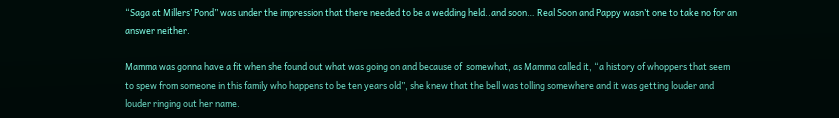“Saga at Millers’ Pond” was under the impression that there needed to be a wedding held..and soon… Real Soon and Pappy wasn’t one to take no for an answer neither.

Mamma was gonna have a fit when she found out what was going on and because of  somewhat, as Mamma called it, “a history of whoppers that seem to spew from someone in this family who happens to be ten years old”, she knew that the bell was tolling somewhere and it was getting louder and louder ringing out her name.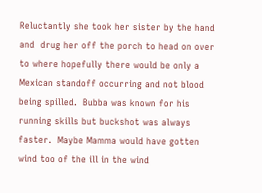Reluctantly she took her sister by the hand and  drug her off the porch to head on over to where hopefully there would be only a Mexican standoff occurring and not blood being spilled.  Bubba was known for his running skills but buckshot was always faster.  Maybe Mamma would have gotten wind too of the ill in the wind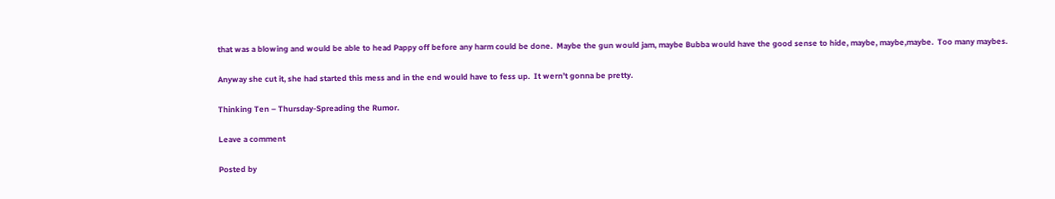that was a blowing and would be able to head Pappy off before any harm could be done.  Maybe the gun would jam, maybe Bubba would have the good sense to hide, maybe, maybe,maybe.  Too many maybes.

Anyway she cut it, she had started this mess and in the end would have to fess up.  It wern’t gonna be pretty.

Thinking Ten – Thursday-Spreading the Rumor.

Leave a comment

Posted by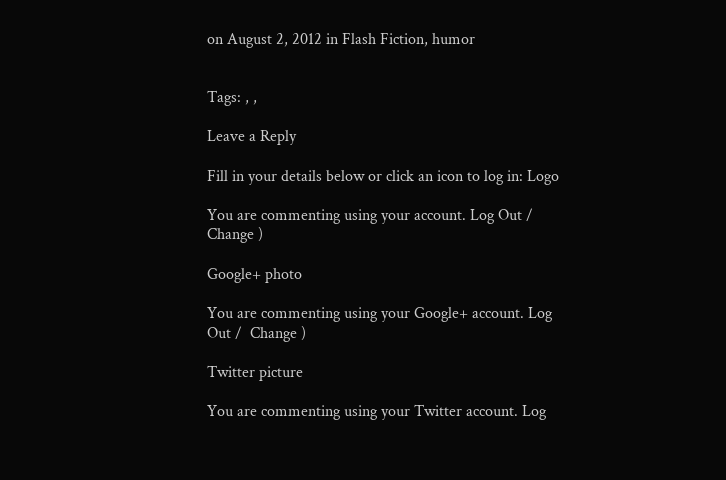on August 2, 2012 in Flash Fiction, humor


Tags: , ,

Leave a Reply

Fill in your details below or click an icon to log in: Logo

You are commenting using your account. Log Out /  Change )

Google+ photo

You are commenting using your Google+ account. Log Out /  Change )

Twitter picture

You are commenting using your Twitter account. Log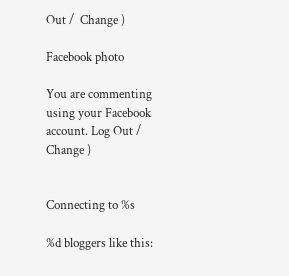Out /  Change )

Facebook photo

You are commenting using your Facebook account. Log Out /  Change )


Connecting to %s

%d bloggers like this: